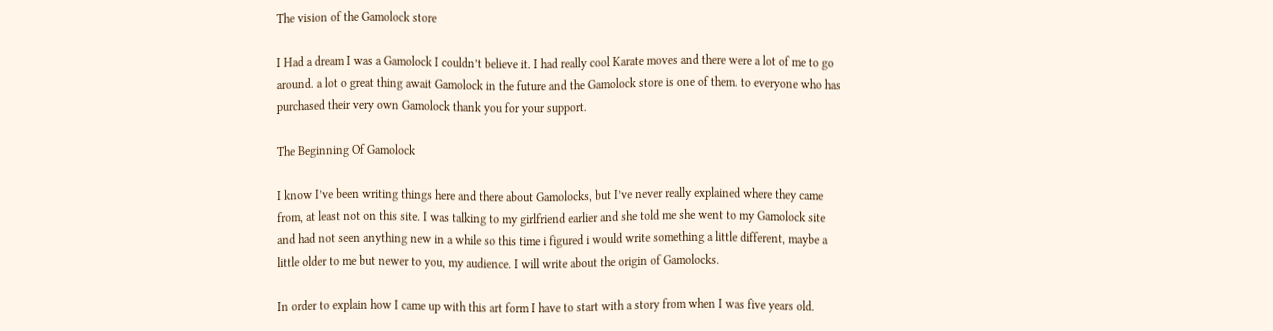The vision of the Gamolock store

I Had a dream I was a Gamolock I couldn’t believe it. I had really cool Karate moves and there were a lot of me to go around. a lot o great thing await Gamolock in the future and the Gamolock store is one of them. to everyone who has purchased their very own Gamolock thank you for your support.

The Beginning Of Gamolock

I know I’ve been writing things here and there about Gamolocks, but I’ve never really explained where they came from, at least not on this site. I was talking to my girlfriend earlier and she told me she went to my Gamolock site and had not seen anything new in a while so this time i figured i would write something a little different, maybe a little older to me but newer to you, my audience. I will write about the origin of Gamolocks.

In order to explain how I came up with this art form I have to start with a story from when I was five years old.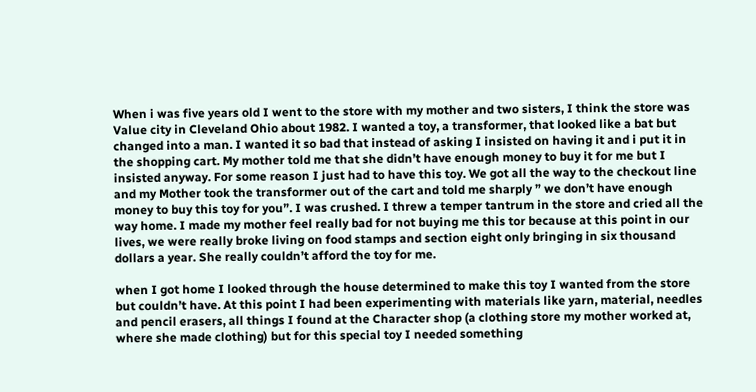When i was five years old I went to the store with my mother and two sisters, I think the store was Value city in Cleveland Ohio about 1982. I wanted a toy, a transformer, that looked like a bat but changed into a man. I wanted it so bad that instead of asking I insisted on having it and i put it in the shopping cart. My mother told me that she didn’t have enough money to buy it for me but I insisted anyway. For some reason I just had to have this toy. We got all the way to the checkout line and my Mother took the transformer out of the cart and told me sharply ” we don’t have enough money to buy this toy for you”. I was crushed. I threw a temper tantrum in the store and cried all the way home. I made my mother feel really bad for not buying me this tor because at this point in our lives, we were really broke living on food stamps and section eight only bringing in six thousand dollars a year. She really couldn’t afford the toy for me.

when I got home I looked through the house determined to make this toy I wanted from the store but couldn’t have. At this point I had been experimenting with materials like yarn, material, needles and pencil erasers, all things I found at the Character shop (a clothing store my mother worked at, where she made clothing) but for this special toy I needed something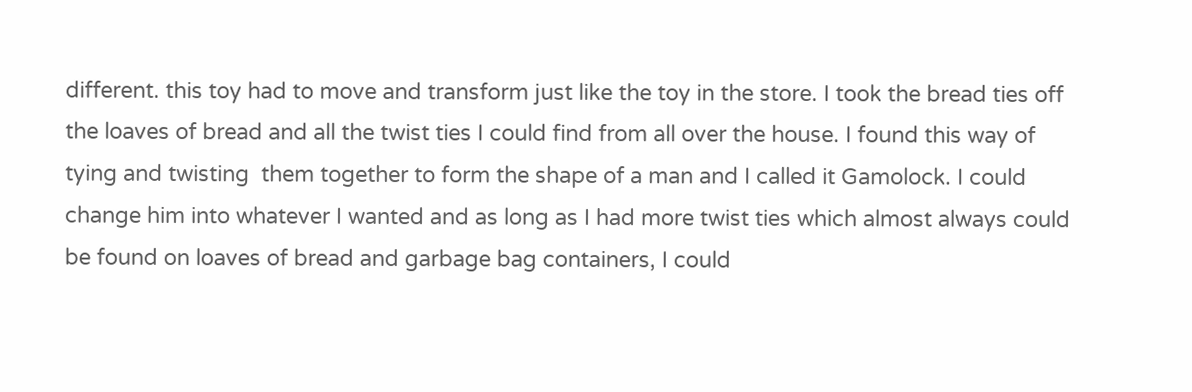different. this toy had to move and transform just like the toy in the store. I took the bread ties off the loaves of bread and all the twist ties I could find from all over the house. I found this way of tying and twisting  them together to form the shape of a man and I called it Gamolock. I could change him into whatever I wanted and as long as I had more twist ties which almost always could be found on loaves of bread and garbage bag containers, I could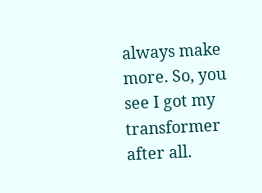always make more. So, you see I got my transformer after all.